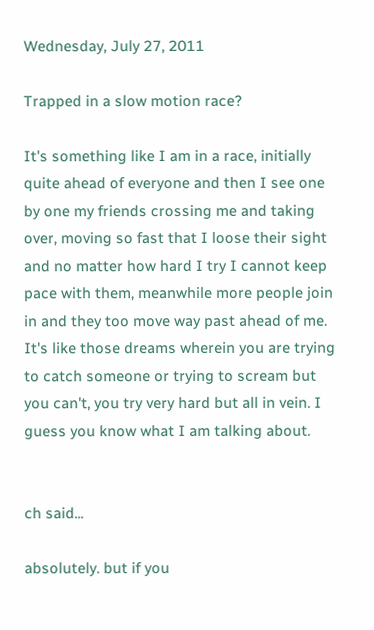Wednesday, July 27, 2011

Trapped in a slow motion race?

It's something like I am in a race, initially quite ahead of everyone and then I see one by one my friends crossing me and taking over, moving so fast that I loose their sight and no matter how hard I try I cannot keep pace with them, meanwhile more people join in and they too move way past ahead of me. It's like those dreams wherein you are trying to catch someone or trying to scream but you can't, you try very hard but all in vein. I guess you know what I am talking about.


ch said...

absolutely. but if you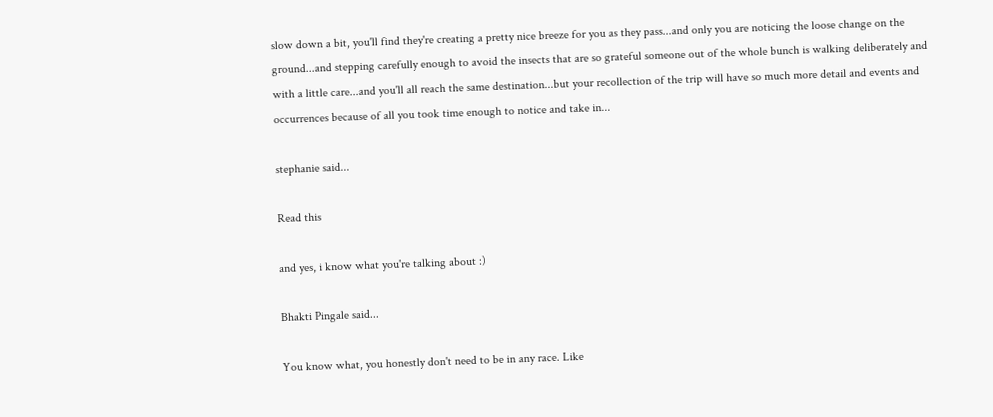slow down a bit, you'll find they're creating a pretty nice breeze for you as they pass...and only you are noticing the loose change on the ground...and stepping carefully enough to avoid the insects that are so grateful someone out of the whole bunch is walking deliberately and with a little care...and you'll all reach the same destination...but your recollection of the trip will have so much more detail and events and occurrences because of all you took time enough to notice and take in...

stephanie said...

Read this

and yes, i know what you're talking about :)

Bhakti Pingale said...

You know what, you honestly don't need to be in any race. Like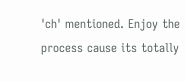'ch' mentioned. Enjoy the process cause its totally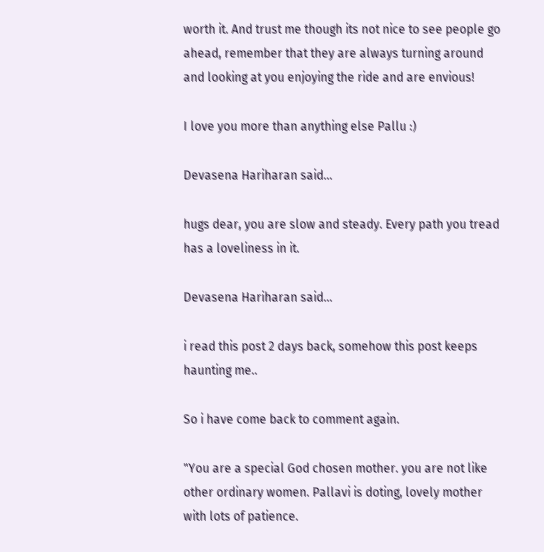worth it. And trust me though its not nice to see people go ahead, remember that they are always turning around and looking at you enjoying the ride and are envious!

I love you more than anything else Pallu :)

Devasena Hariharan said...

hugs dear, you are slow and steady. Every path you tread has a loveliness in it.

Devasena Hariharan said...

i read this post 2 days back, somehow this post keeps haunting me..

So i have come back to comment again.

"You are a special God chosen mother. you are not like other ordinary women. Pallavi is doting, lovely mother with lots of patience.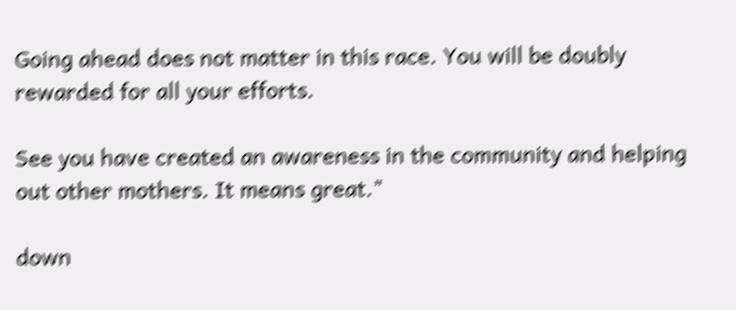Going ahead does not matter in this race. You will be doubly rewarded for all your efforts.

See you have created an awareness in the community and helping out other mothers. It means great."

down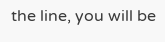the line, you will be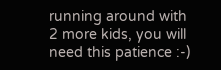running around with 2 more kids, you will need this patience :-)